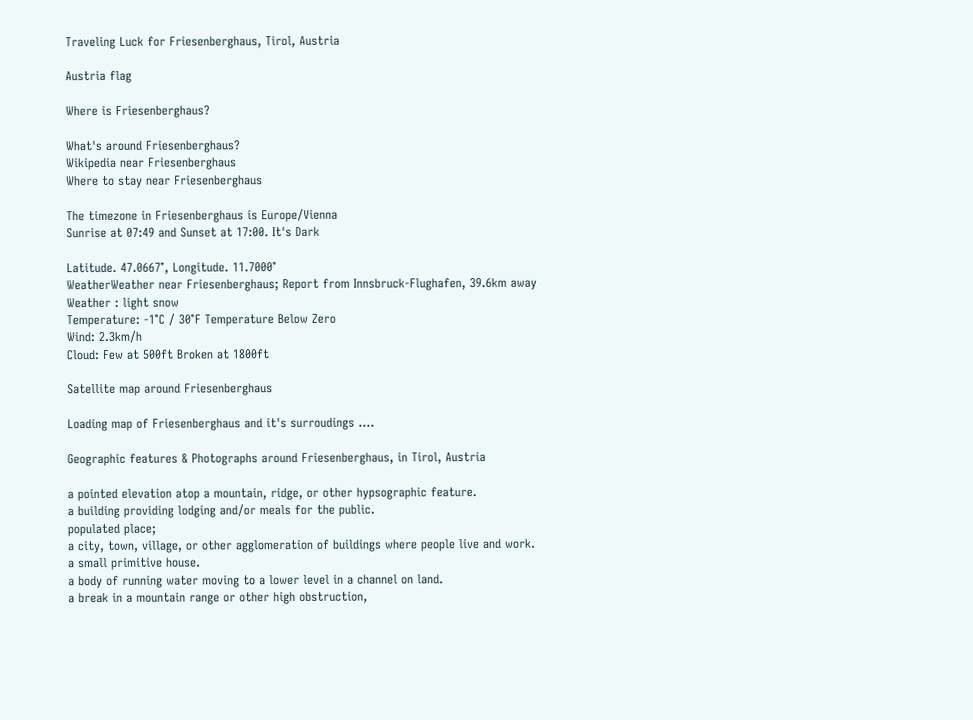Traveling Luck for Friesenberghaus, Tirol, Austria

Austria flag

Where is Friesenberghaus?

What's around Friesenberghaus?
Wikipedia near Friesenberghaus
Where to stay near Friesenberghaus

The timezone in Friesenberghaus is Europe/Vienna
Sunrise at 07:49 and Sunset at 17:00. It's Dark

Latitude. 47.0667°, Longitude. 11.7000°
WeatherWeather near Friesenberghaus; Report from Innsbruck-Flughafen, 39.6km away
Weather : light snow
Temperature: -1°C / 30°F Temperature Below Zero
Wind: 2.3km/h
Cloud: Few at 500ft Broken at 1800ft

Satellite map around Friesenberghaus

Loading map of Friesenberghaus and it's surroudings ....

Geographic features & Photographs around Friesenberghaus, in Tirol, Austria

a pointed elevation atop a mountain, ridge, or other hypsographic feature.
a building providing lodging and/or meals for the public.
populated place;
a city, town, village, or other agglomeration of buildings where people live and work.
a small primitive house.
a body of running water moving to a lower level in a channel on land.
a break in a mountain range or other high obstruction,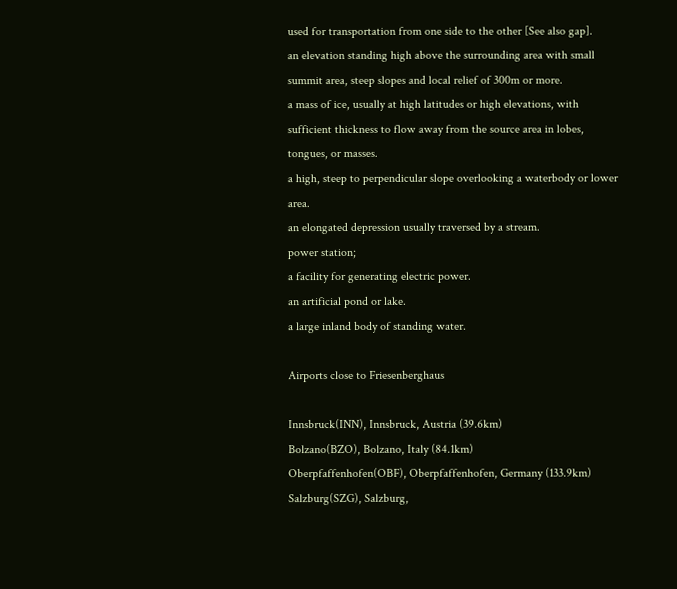used for transportation from one side to the other [See also gap].
an elevation standing high above the surrounding area with small summit area, steep slopes and local relief of 300m or more.
a mass of ice, usually at high latitudes or high elevations, with sufficient thickness to flow away from the source area in lobes, tongues, or masses.
a high, steep to perpendicular slope overlooking a waterbody or lower area.
an elongated depression usually traversed by a stream.
power station;
a facility for generating electric power.
an artificial pond or lake.
a large inland body of standing water.

Airports close to Friesenberghaus

Innsbruck(INN), Innsbruck, Austria (39.6km)
Bolzano(BZO), Bolzano, Italy (84.1km)
Oberpfaffenhofen(OBF), Oberpfaffenhofen, Germany (133.9km)
Salzburg(SZG), Salzburg,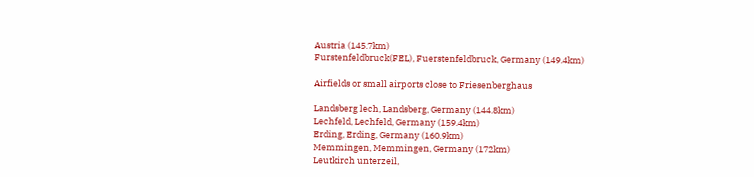Austria (145.7km)
Furstenfeldbruck(FEL), Fuerstenfeldbruck, Germany (149.4km)

Airfields or small airports close to Friesenberghaus

Landsberg lech, Landsberg, Germany (144.8km)
Lechfeld, Lechfeld, Germany (159.4km)
Erding, Erding, Germany (160.9km)
Memmingen, Memmingen, Germany (172km)
Leutkirch unterzeil,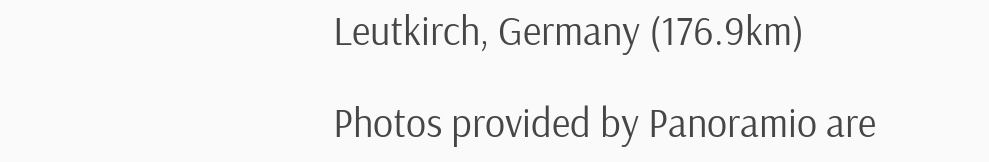Leutkirch, Germany (176.9km)

Photos provided by Panoramio are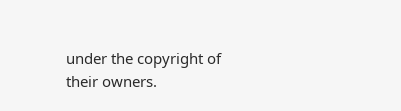under the copyright of their owners.